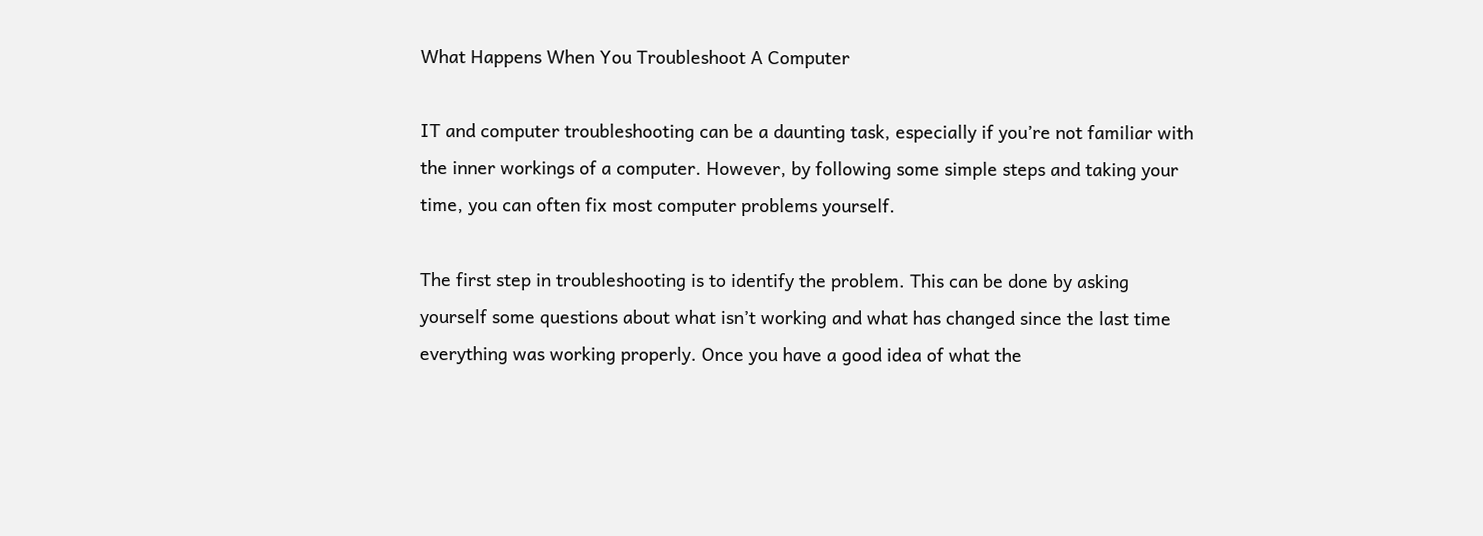What Happens When You Troubleshoot A Computer

IT and computer troubleshooting can be a daunting task, especially if you’re not familiar with the inner workings of a computer. However, by following some simple steps and taking your time, you can often fix most computer problems yourself.

The first step in troubleshooting is to identify the problem. This can be done by asking yourself some questions about what isn’t working and what has changed since the last time everything was working properly. Once you have a good idea of what the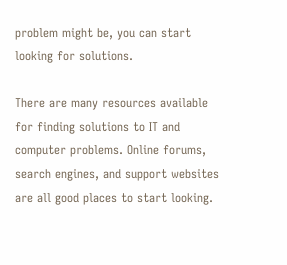problem might be, you can start looking for solutions.

There are many resources available for finding solutions to IT and computer problems. Online forums, search engines, and support websites are all good places to start looking.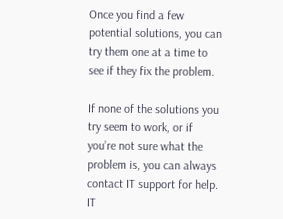Once you find a few potential solutions, you can try them one at a time to see if they fix the problem.

If none of the solutions you try seem to work, or if you’re not sure what the problem is, you can always contact IT support for help. IT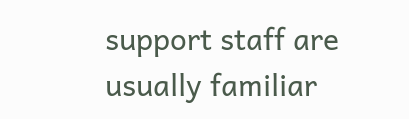support staff are usually familiar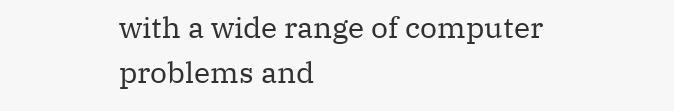with a wide range of computer problems and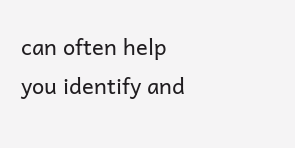can often help you identify and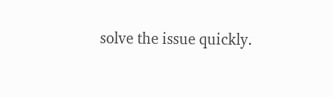solve the issue quickly.